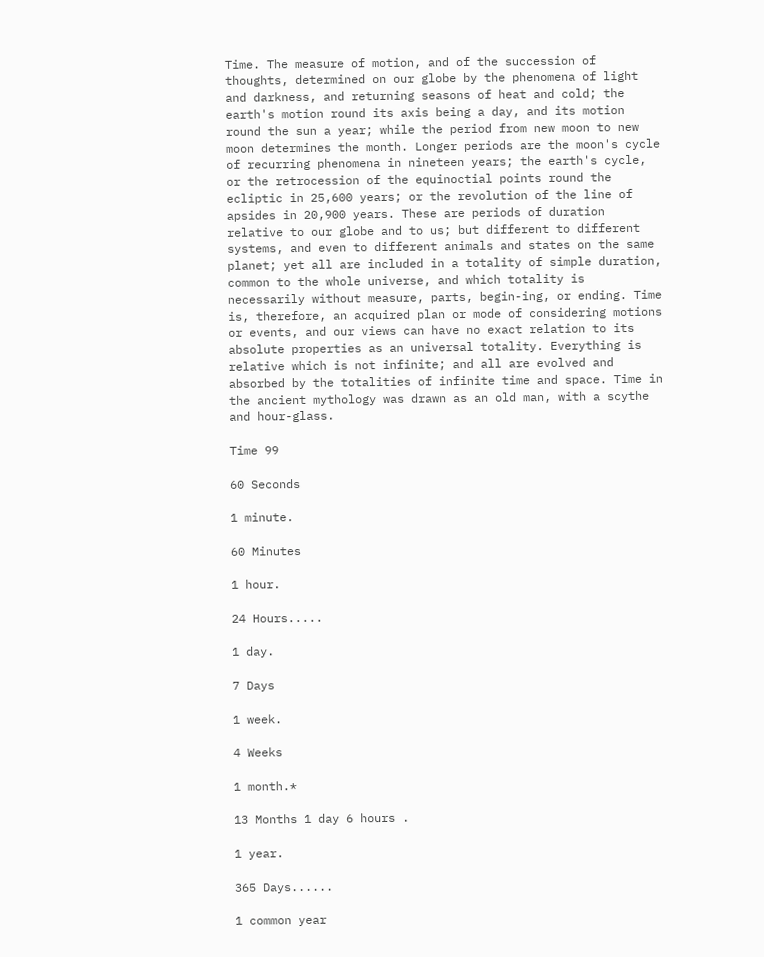Time. The measure of motion, and of the succession of thoughts, determined on our globe by the phenomena of light and darkness, and returning seasons of heat and cold; the earth's motion round its axis being a day, and its motion round the sun a year; while the period from new moon to new moon determines the month. Longer periods are the moon's cycle of recurring phenomena in nineteen years; the earth's cycle, or the retrocession of the equinoctial points round the ecliptic in 25,600 years; or the revolution of the line of apsides in 20,900 years. These are periods of duration relative to our globe and to us; but different to different systems, and even to different animals and states on the same planet; yet all are included in a totality of simple duration, common to the whole universe, and which totality is necessarily without measure, parts, begin-ing, or ending. Time is, therefore, an acquired plan or mode of considering motions or events, and our views can have no exact relation to its absolute properties as an universal totality. Everything is relative which is not infinite; and all are evolved and absorbed by the totalities of infinite time and space. Time in the ancient mythology was drawn as an old man, with a scythe and hour-glass.

Time 99

60 Seconds

1 minute.

60 Minutes

1 hour.

24 Hours.....

1 day.

7 Days

1 week.

4 Weeks

1 month.*

13 Months 1 day 6 hours .

1 year.

365 Days......

1 common year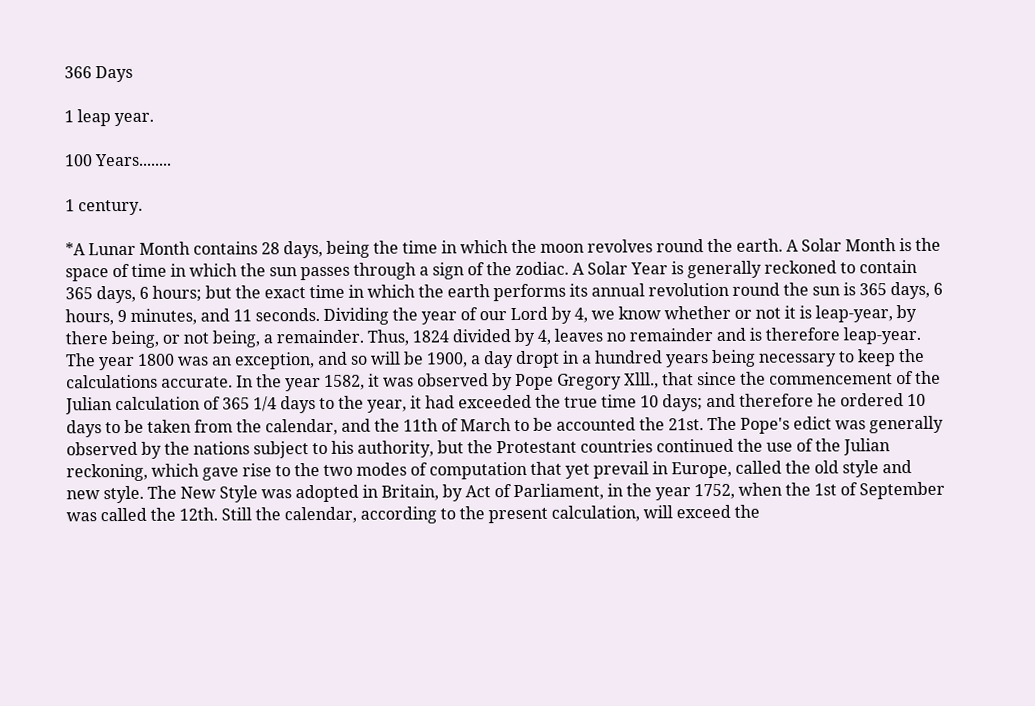366 Days

1 leap year.

100 Years........

1 century.

*A Lunar Month contains 28 days, being the time in which the moon revolves round the earth. A Solar Month is the space of time in which the sun passes through a sign of the zodiac. A Solar Year is generally reckoned to contain 365 days, 6 hours; but the exact time in which the earth performs its annual revolution round the sun is 365 days, 6 hours, 9 minutes, and 11 seconds. Dividing the year of our Lord by 4, we know whether or not it is leap-year, by there being, or not being, a remainder. Thus, 1824 divided by 4, leaves no remainder and is therefore leap-year. The year 1800 was an exception, and so will be 1900, a day dropt in a hundred years being necessary to keep the calculations accurate. In the year 1582, it was observed by Pope Gregory Xlll., that since the commencement of the Julian calculation of 365 1/4 days to the year, it had exceeded the true time 10 days; and therefore he ordered 10 days to be taken from the calendar, and the 11th of March to be accounted the 21st. The Pope's edict was generally observed by the nations subject to his authority, but the Protestant countries continued the use of the Julian reckoning, which gave rise to the two modes of computation that yet prevail in Europe, called the old style and new style. The New Style was adopted in Britain, by Act of Parliament, in the year 1752, when the 1st of September was called the 12th. Still the calendar, according to the present calculation, will exceed the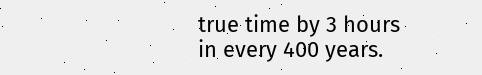true time by 3 hours in every 400 years.